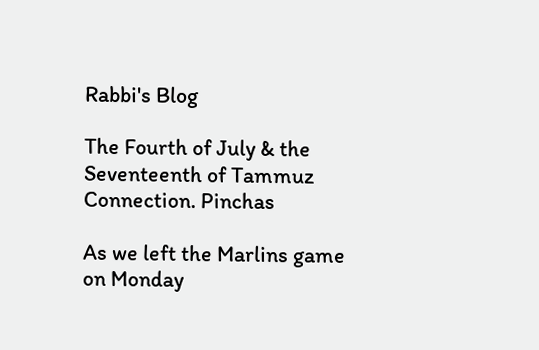Rabbi's Blog

The Fourth of July & the Seventeenth of Tammuz Connection. Pinchas

As we left the Marlins game on Monday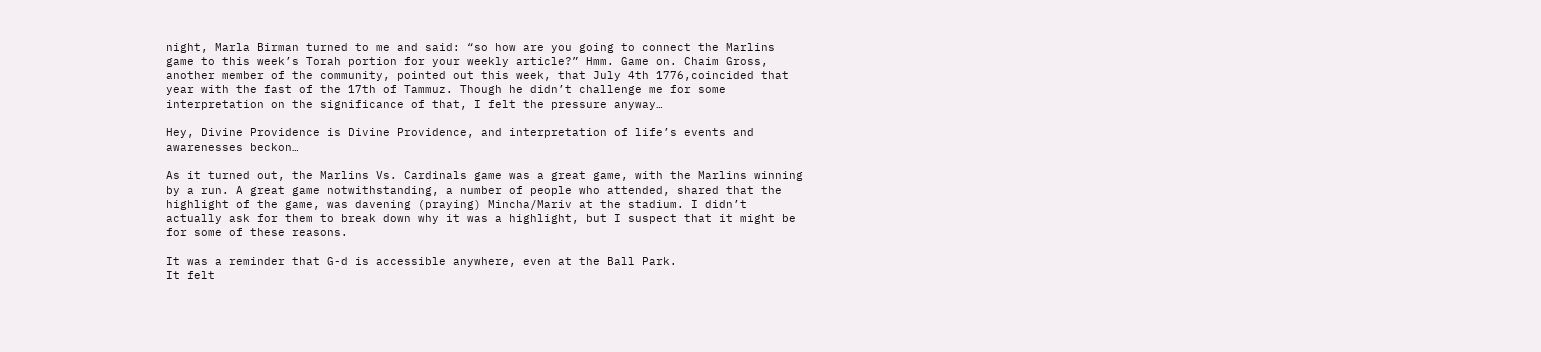night, Marla Birman turned to me and said: “so how are you going to connect the Marlins game to this week’s Torah portion for your weekly article?” Hmm. Game on. Chaim Gross, another member of the community, pointed out this week, that July 4th 1776,coincided that year with the fast of the 17th of Tammuz. Though he didn’t challenge me for some interpretation on the significance of that, I felt the pressure anyway…

Hey, Divine Providence is Divine Providence, and interpretation of life’s events and awarenesses beckon…

As it turned out, the Marlins Vs. Cardinals game was a great game, with the Marlins winning by a run. A great game notwithstanding, a number of people who attended, shared that the highlight of the game, was davening (praying) Mincha/Mariv at the stadium. I didn’t actually ask for them to break down why it was a highlight, but I suspect that it might be for some of these reasons.

It was a reminder that G-d is accessible anywhere, even at the Ball Park.
It felt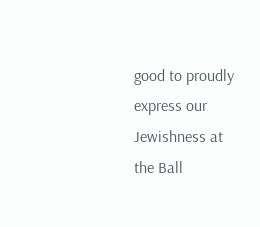good to proudly express our Jewishness at the Ball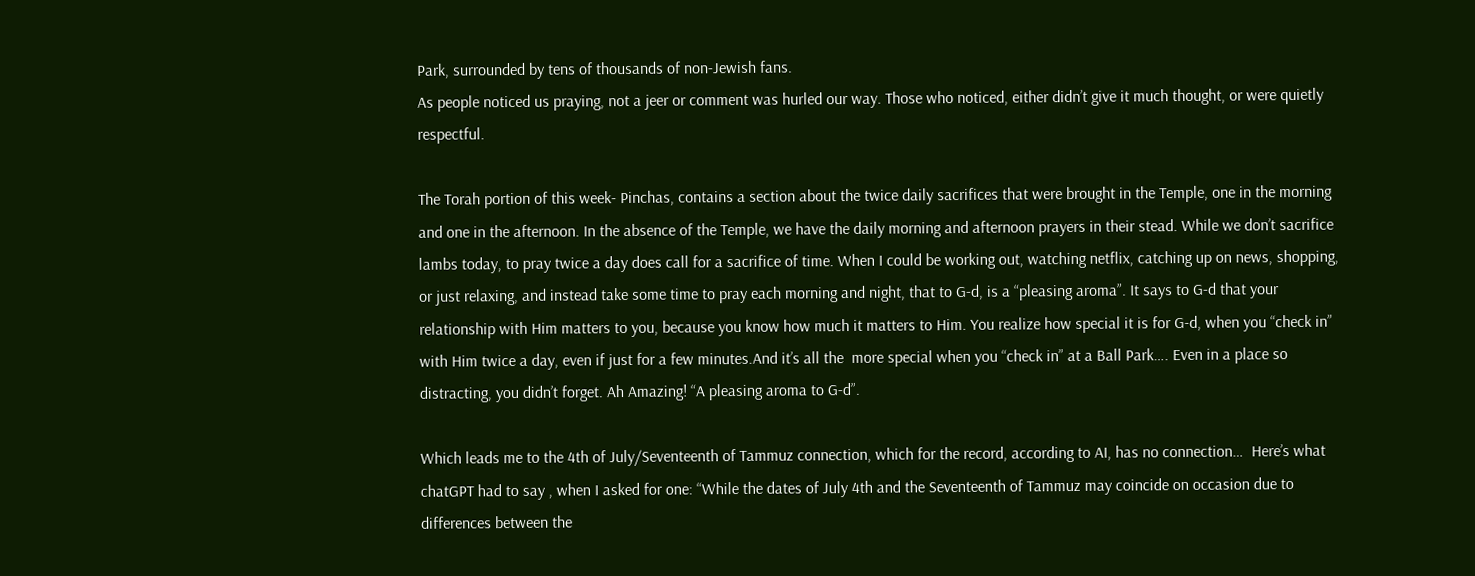Park, surrounded by tens of thousands of non-Jewish fans.
As people noticed us praying, not a jeer or comment was hurled our way. Those who noticed, either didn’t give it much thought, or were quietly respectful.

The Torah portion of this week- Pinchas, contains a section about the twice daily sacrifices that were brought in the Temple, one in the morning and one in the afternoon. In the absence of the Temple, we have the daily morning and afternoon prayers in their stead. While we don’t sacrifice lambs today, to pray twice a day does call for a sacrifice of time. When I could be working out, watching netflix, catching up on news, shopping, or just relaxing, and instead take some time to pray each morning and night, that to G-d, is a “pleasing aroma”. It says to G-d that your relationship with Him matters to you, because you know how much it matters to Him. You realize how special it is for G-d, when you “check in” with Him twice a day, even if just for a few minutes.And it’s all the  more special when you “check in” at a Ball Park…. Even in a place so distracting, you didn’t forget. Ah Amazing! “A pleasing aroma to G-d”.

Which leads me to the 4th of July/Seventeenth of Tammuz connection, which for the record, according to AI, has no connection…  Here’s what chatGPT had to say , when I asked for one: “While the dates of July 4th and the Seventeenth of Tammuz may coincide on occasion due to differences between the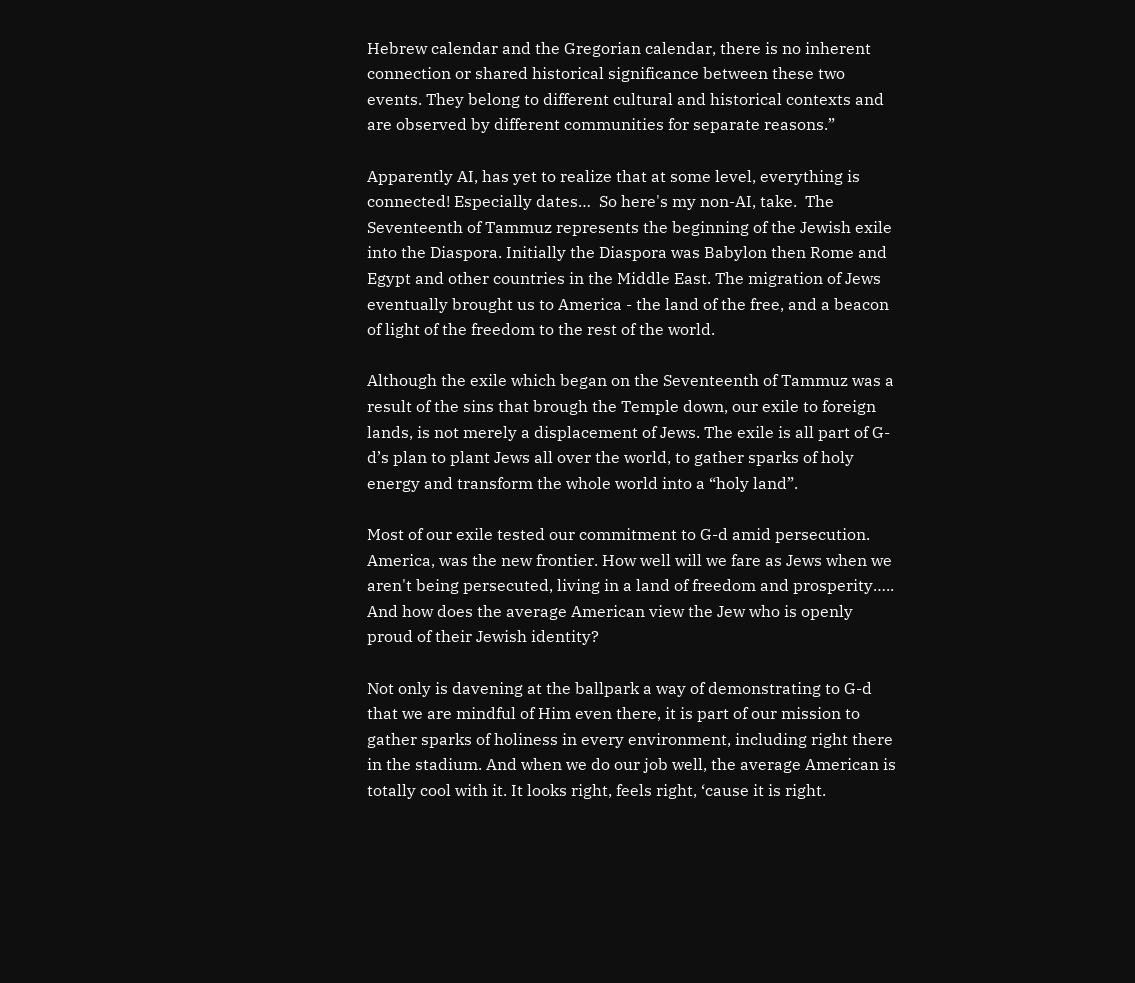Hebrew calendar and the Gregorian calendar, there is no inherent connection or shared historical significance between these two events. They belong to different cultural and historical contexts and are observed by different communities for separate reasons.”

Apparently AI, has yet to realize that at some level, everything is connected! Especially dates…  So here's my non-AI, take.  The Seventeenth of Tammuz represents the beginning of the Jewish exile into the Diaspora. Initially the Diaspora was Babylon then Rome and Egypt and other countries in the Middle East. The migration of Jews eventually brought us to America - the land of the free, and a beacon of light of the freedom to the rest of the world.

Although the exile which began on the Seventeenth of Tammuz was a result of the sins that brough the Temple down, our exile to foreign lands, is not merely a displacement of Jews. The exile is all part of G-d’s plan to plant Jews all over the world, to gather sparks of holy energy and transform the whole world into a “holy land”.

Most of our exile tested our commitment to G-d amid persecution. America, was the new frontier. How well will we fare as Jews when we aren't being persecuted, living in a land of freedom and prosperity….. And how does the average American view the Jew who is openly proud of their Jewish identity?

Not only is davening at the ballpark a way of demonstrating to G-d that we are mindful of Him even there, it is part of our mission to gather sparks of holiness in every environment, including right there in the stadium. And when we do our job well, the average American is totally cool with it. It looks right, feels right, ‘cause it is right.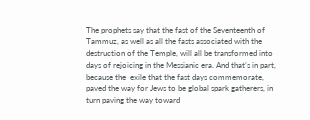The prophets say that the fast of the Seventeenth of Tammuz, as well as all the fasts associated with the destruction of the Temple, will all be transformed into days of rejoicing in the Messianic era. And that’s in part, because the  exile that the fast days commemorate, paved the way for Jews to be global spark gatherers, in turn paving the way toward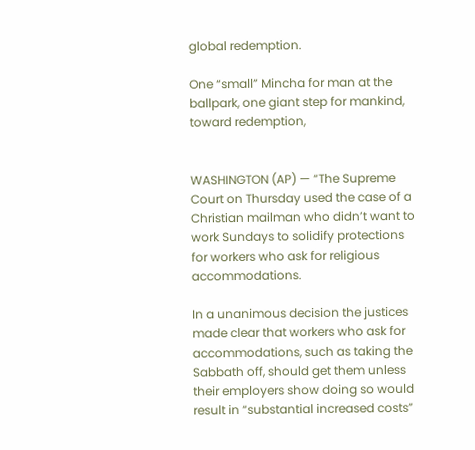global redemption.

One “small” Mincha for man at the ballpark, one giant step for mankind, toward redemption,


WASHINGTON (AP) — “The Supreme Court on Thursday used the case of a Christian mailman who didn’t want to work Sundays to solidify protections for workers who ask for religious accommodations.

In a unanimous decision the justices made clear that workers who ask for accommodations, such as taking the Sabbath off, should get them unless their employers show doing so would result in “substantial increased costs”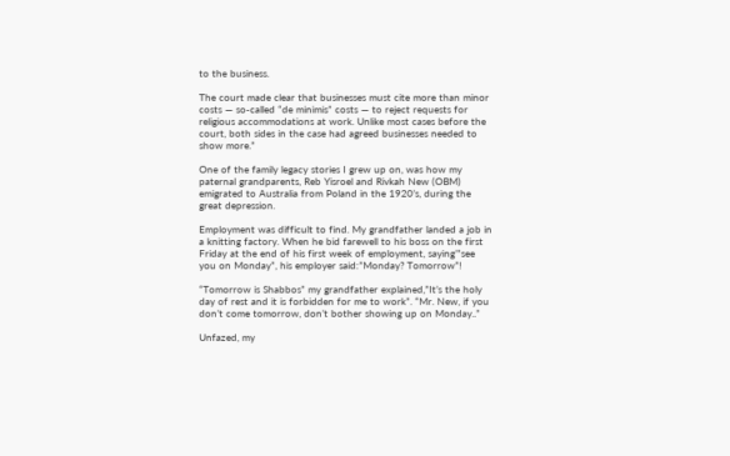to the business.

The court made clear that businesses must cite more than minor costs — so-called “de minimis” costs — to reject requests for religious accommodations at work. Unlike most cases before the court, both sides in the case had agreed businesses needed to show more.”

One of the family legacy stories I grew up on, was how my paternal grandparents, Reb Yisroel and Rivkah New (OBM) emigrated to Australia from Poland in the 1920’s, during the great depression.

Employment was difficult to find. My grandfather landed a job in a knitting factory. When he bid farewell to his boss on the first Friday at the end of his first week of employment, saying’”see you on Monday”, his employer said:”Monday? Tomorrow”!

“Tomorrow is Shabbos” my grandfather explained,”It’s the holy day of rest and it is forbidden for me to work”. “Mr. New, if you don’t come tomorrow, don’t bother showing up on Monday..”

Unfazed, my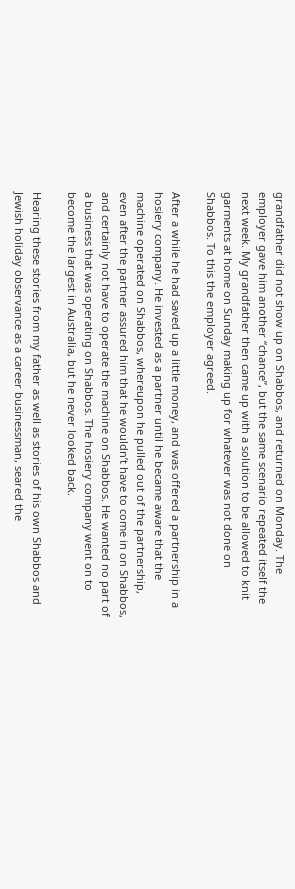grandfather did not show up on Shabbos, and returned on Monday. The employer gave him another “chance”, but the same scenario repeated itself the next week. My grandfather then came up with a solution to be allowed to knit garments at home on Sunday making up for whatever was not done on Shabbos. To this the employer agreed.

After a while he had saved up a little money, and was offered a partnership in a hosiery company. He invested as a partner until he became aware that the machine operated on Shabbos, whereupon he pulled out of the partnership, even after the partner assured him that he wouldn’t have to come in on Shabbos, and certainly not have to operate the machine on Shabbos. He wanted no part of a business that was operating on Shabbos. The hosiery company went on to become the largest in Australia, but he never looked back.

Hearing these stories from my father as well as stories of his own Shabbos and Jewish holiday observance as a career businessman, seared the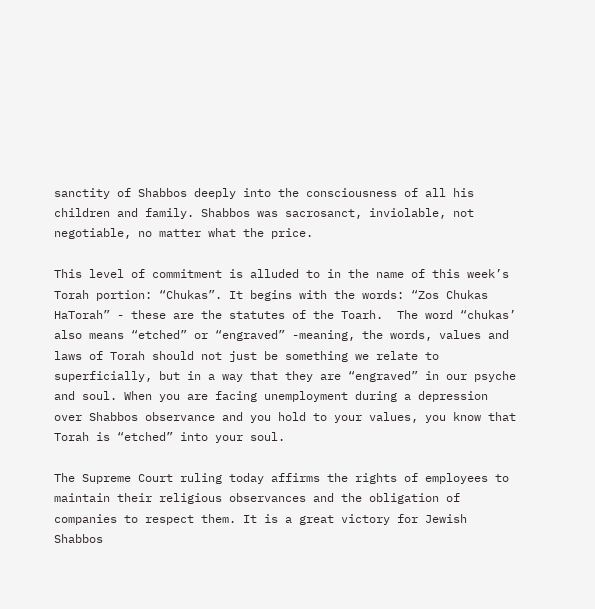sanctity of Shabbos deeply into the consciousness of all his children and family. Shabbos was sacrosanct, inviolable, not negotiable, no matter what the price.

This level of commitment is alluded to in the name of this week’s Torah portion: “Chukas”. It begins with the words: “Zos Chukas HaTorah” - these are the statutes of the Toarh.  The word “chukas’ also means “etched” or “engraved” -meaning, the words, values and laws of Torah should not just be something we relate to  superficially, but in a way that they are “engraved” in our psyche and soul. When you are facing unemployment during a depression over Shabbos observance and you hold to your values, you know that Torah is “etched” into your soul.

The Supreme Court ruling today affirms the rights of employees to maintain their religious observances and the obligation of companies to respect them. It is a great victory for Jewish Shabbos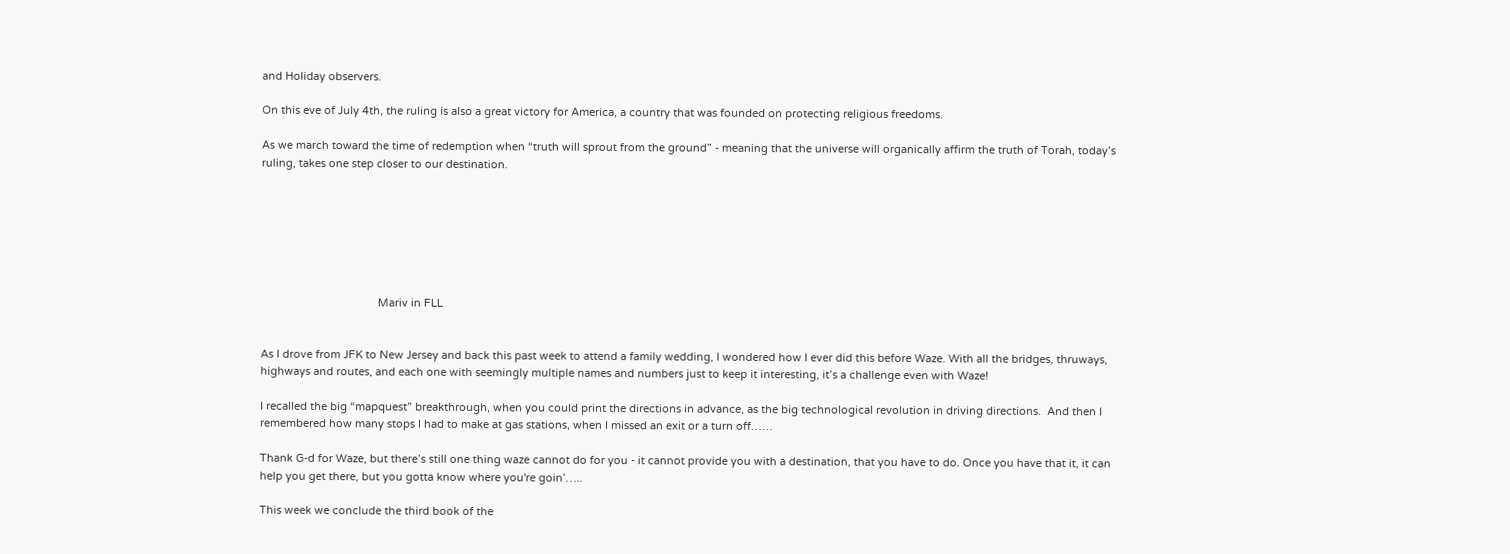and Holiday observers.

On this eve of July 4th, the ruling is also a great victory for America, a country that was founded on protecting religious freedoms.

As we march toward the time of redemption when “truth will sprout from the ground” - meaning that the universe will organically affirm the truth of Torah, today’s ruling, takes one step closer to our destination.







                                       Mariv in FLL


As I drove from JFK to New Jersey and back this past week to attend a family wedding, I wondered how I ever did this before Waze. With all the bridges, thruways, highways and routes, and each one with seemingly multiple names and numbers just to keep it interesting, it’s a challenge even with Waze!

I recalled the big “mapquest” breakthrough, when you could print the directions in advance, as the big technological revolution in driving directions.  And then I remembered how many stops I had to make at gas stations, when I missed an exit or a turn off……

Thank G-d for Waze, but there’s still one thing waze cannot do for you - it cannot provide you with a destination, that you have to do. Once you have that it, it can help you get there, but you gotta know where you're goin’…..

This week we conclude the third book of the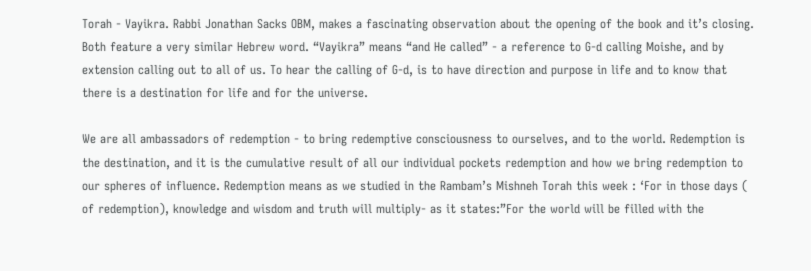Torah - Vayikra. Rabbi Jonathan Sacks OBM, makes a fascinating observation about the opening of the book and it’s closing. Both feature a very similar Hebrew word. “Vayikra” means “and He called” - a reference to G-d calling Moishe, and by extension calling out to all of us. To hear the calling of G-d, is to have direction and purpose in life and to know that there is a destination for life and for the universe.

We are all ambassadors of redemption - to bring redemptive consciousness to ourselves, and to the world. Redemption is the destination, and it is the cumulative result of all our individual pockets redemption and how we bring redemption to our spheres of influence. Redemption means as we studied in the Rambam’s Mishneh Torah this week : ‘For in those days ( of redemption), knowledge and wisdom and truth will multiply- as it states:”For the world will be filled with the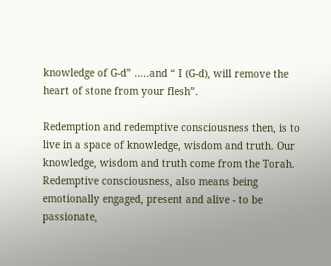knowledge of G-d” …..and “ I (G-d), will remove the heart of stone from your flesh”.

Redemption and redemptive consciousness then, is to live in a space of knowledge, wisdom and truth. Our knowledge, wisdom and truth come from the Torah. Redemptive consciousness, also means being emotionally engaged, present and alive - to be passionate,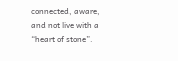connected, aware, and not live with a “heart of stone”.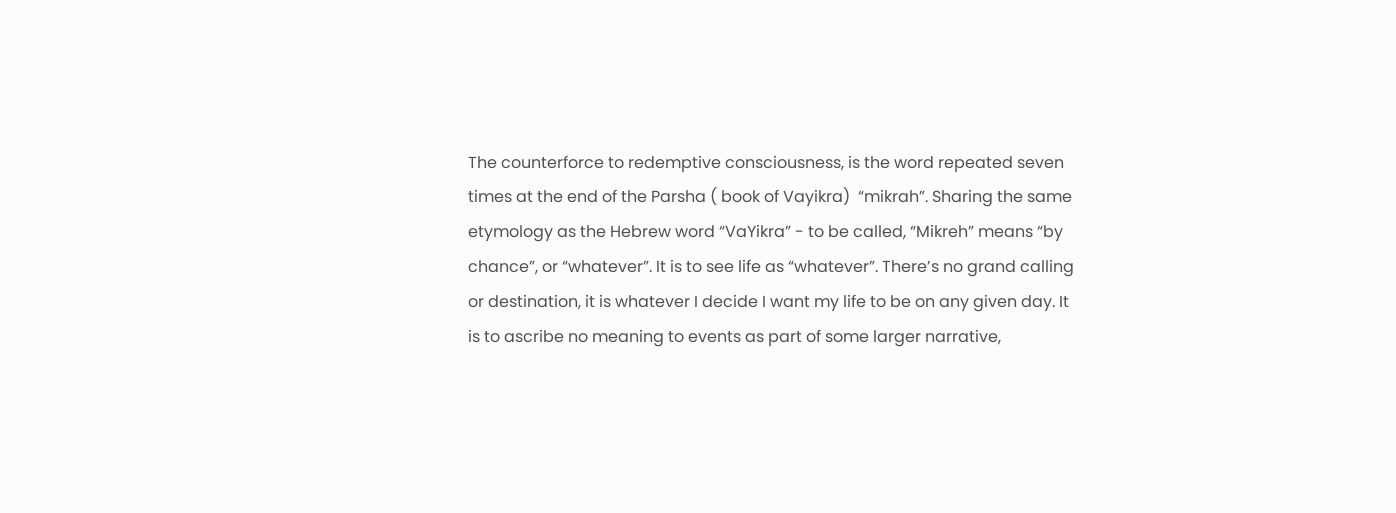The counterforce to redemptive consciousness, is the word repeated seven times at the end of the Parsha ( book of Vayikra)  “mikrah”. Sharing the same etymology as the Hebrew word “VaYikra” - to be called, “Mikreh” means “by chance”, or “whatever”. It is to see life as “whatever”. There’s no grand calling or destination, it is whatever I decide I want my life to be on any given day. It is to ascribe no meaning to events as part of some larger narrative,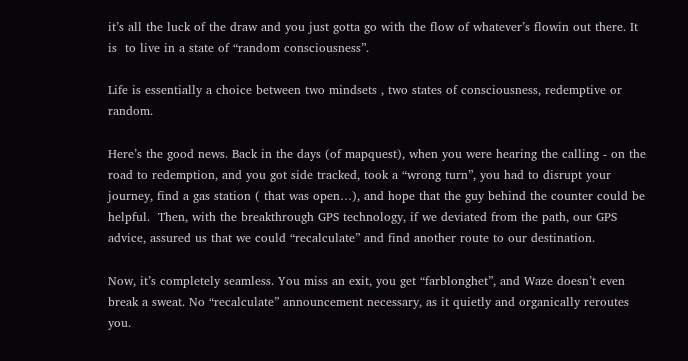it’s all the luck of the draw and you just gotta go with the flow of whatever’s flowin out there. It is  to live in a state of “random consciousness”.

Life is essentially a choice between two mindsets , two states of consciousness, redemptive or random.

Here’s the good news. Back in the days (of mapquest), when you were hearing the calling - on the road to redemption, and you got side tracked, took a “wrong turn”, you had to disrupt your journey, find a gas station ( that was open…), and hope that the guy behind the counter could be helpful.  Then, with the breakthrough GPS technology, if we deviated from the path, our GPS advice, assured us that we could “recalculate” and find another route to our destination.

Now, it’s completely seamless. You miss an exit, you get “farblonghet”, and Waze doesn’t even break a sweat. No “recalculate” announcement necessary, as it quietly and organically reroutes you.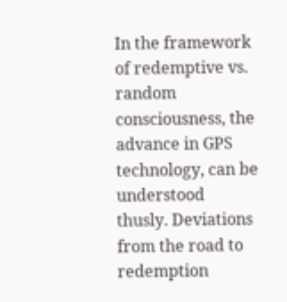In the framework of redemptive vs. random consciousness, the advance in GPS technology, can be understood thusly. Deviations from the road to redemption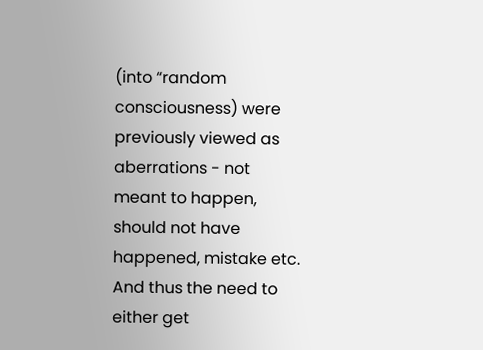(into “random  consciousness) were previously viewed as aberrations - not meant to happen, should not have happened, mistake etc. And thus the need to either get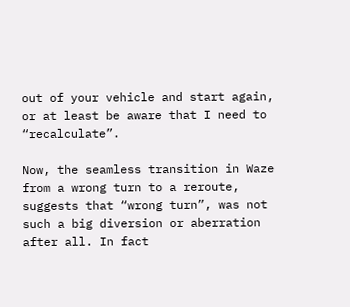out of your vehicle and start again, or at least be aware that I need to “recalculate”.

Now, the seamless transition in Waze from a wrong turn to a reroute, suggests that “wrong turn”, was not such a big diversion or aberration after all. In fact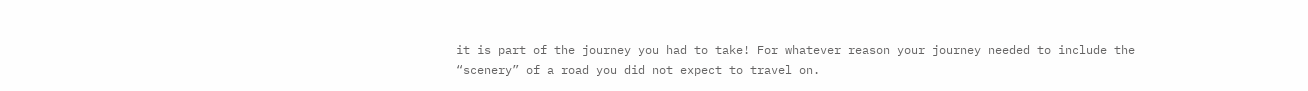it is part of the journey you had to take! For whatever reason your journey needed to include the “scenery” of a road you did not expect to travel on.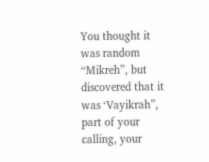You thought it was random  “Mikreh”, but discovered that it was ‘Vayikrah”, part of your calling, your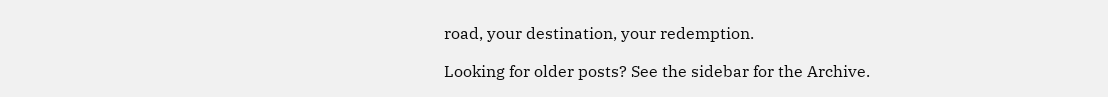road, your destination, your redemption.

Looking for older posts? See the sidebar for the Archive.